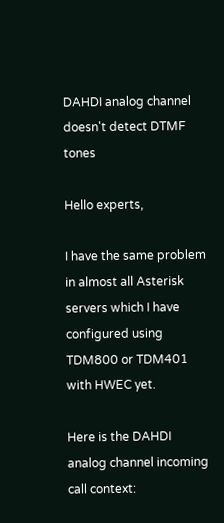DAHDI analog channel doesn't detect DTMF tones

Hello experts,

I have the same problem in almost all Asterisk servers which I have configured using TDM800 or TDM401 with HWEC yet.

Here is the DAHDI analog channel incoming call context: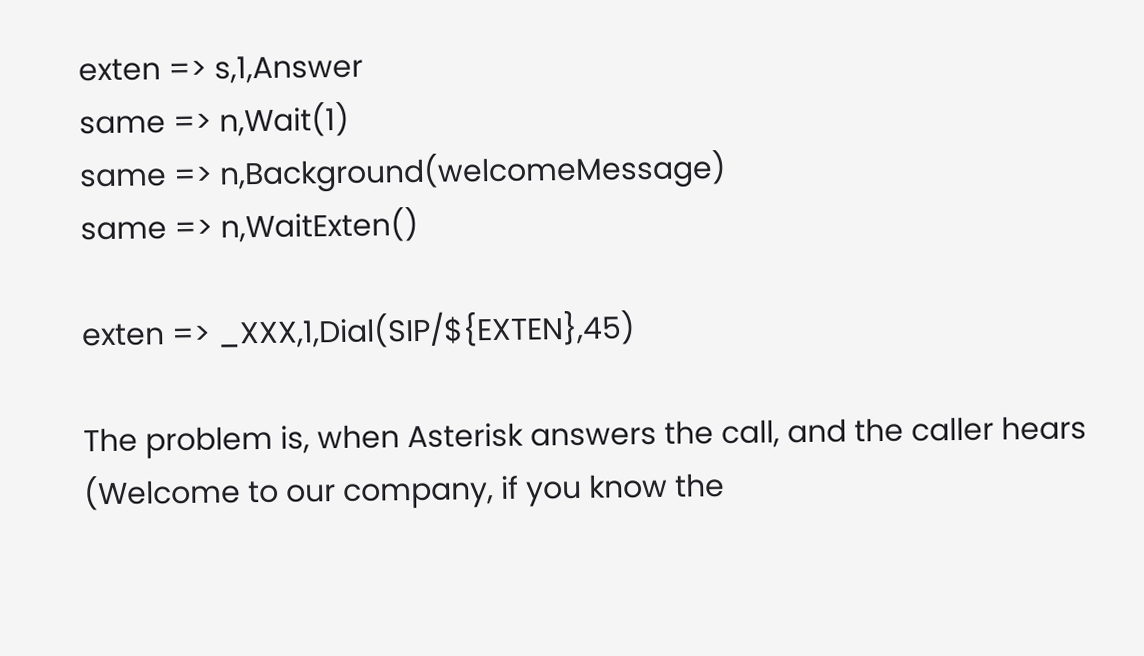exten => s,1,Answer
same => n,Wait(1)
same => n,Background(welcomeMessage)
same => n,WaitExten()

exten => _XXX,1,Dial(SIP/${EXTEN},45)

The problem is, when Asterisk answers the call, and the caller hears (Welcome to our company, if you know the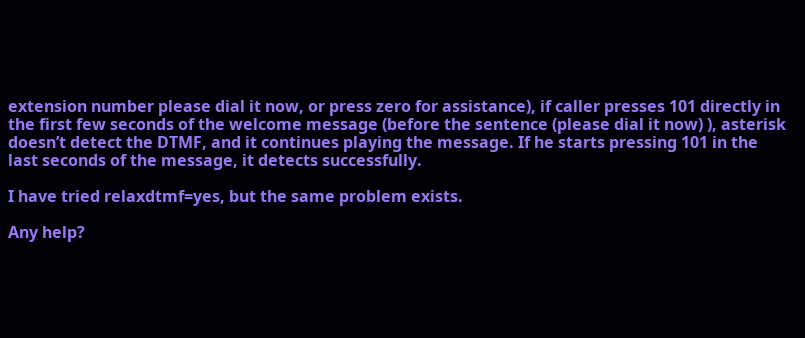extension number please dial it now, or press zero for assistance), if caller presses 101 directly in the first few seconds of the welcome message (before the sentence (please dial it now) ), asterisk doesn’t detect the DTMF, and it continues playing the message. If he starts pressing 101 in the last seconds of the message, it detects successfully.

I have tried relaxdtmf=yes, but the same problem exists.

Any help?